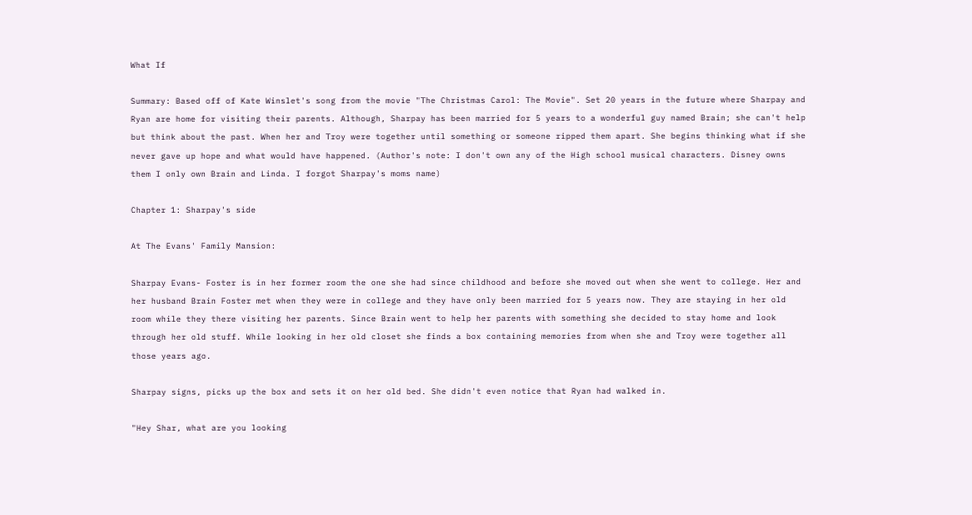What If

Summary: Based off of Kate Winslet's song from the movie "The Christmas Carol: The Movie". Set 20 years in the future where Sharpay and Ryan are home for visiting their parents. Although, Sharpay has been married for 5 years to a wonderful guy named Brain; she can't help but think about the past. When her and Troy were together until something or someone ripped them apart. She begins thinking what if she never gave up hope and what would have happened. (Author's note: I don't own any of the High school musical characters. Disney owns them I only own Brain and Linda. I forgot Sharpay's moms name)

Chapter 1: Sharpay's side

At The Evans' Family Mansion:

Sharpay Evans- Foster is in her former room the one she had since childhood and before she moved out when she went to college. Her and her husband Brain Foster met when they were in college and they have only been married for 5 years now. They are staying in her old room while they there visiting her parents. Since Brain went to help her parents with something she decided to stay home and look through her old stuff. While looking in her old closet she finds a box containing memories from when she and Troy were together all those years ago.

Sharpay signs, picks up the box and sets it on her old bed. She didn't even notice that Ryan had walked in.

"Hey Shar, what are you looking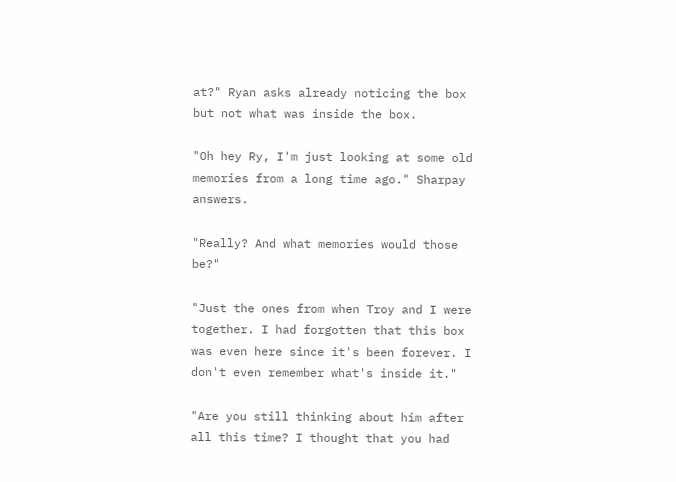at?" Ryan asks already noticing the box but not what was inside the box.

"Oh hey Ry, I'm just looking at some old memories from a long time ago." Sharpay answers.

"Really? And what memories would those be?"

"Just the ones from when Troy and I were together. I had forgotten that this box was even here since it's been forever. I don't even remember what's inside it."

"Are you still thinking about him after all this time? I thought that you had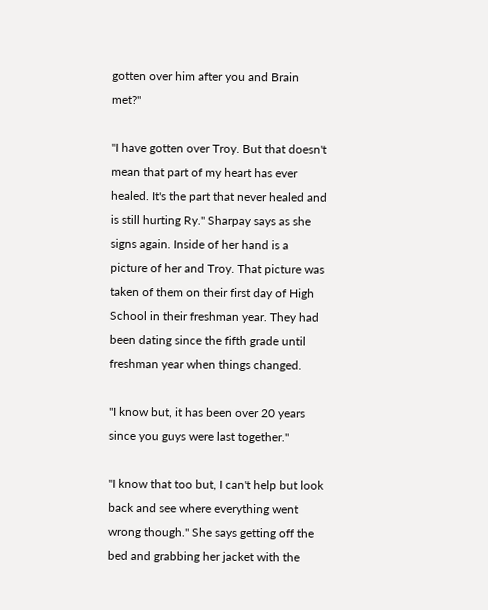gotten over him after you and Brain met?"

"I have gotten over Troy. But that doesn't mean that part of my heart has ever healed. It's the part that never healed and is still hurting Ry." Sharpay says as she signs again. Inside of her hand is a picture of her and Troy. That picture was taken of them on their first day of High School in their freshman year. They had been dating since the fifth grade until freshman year when things changed.

"I know but, it has been over 20 years since you guys were last together."

"I know that too but, I can't help but look back and see where everything went wrong though." She says getting off the bed and grabbing her jacket with the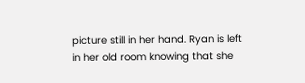picture still in her hand. Ryan is left in her old room knowing that she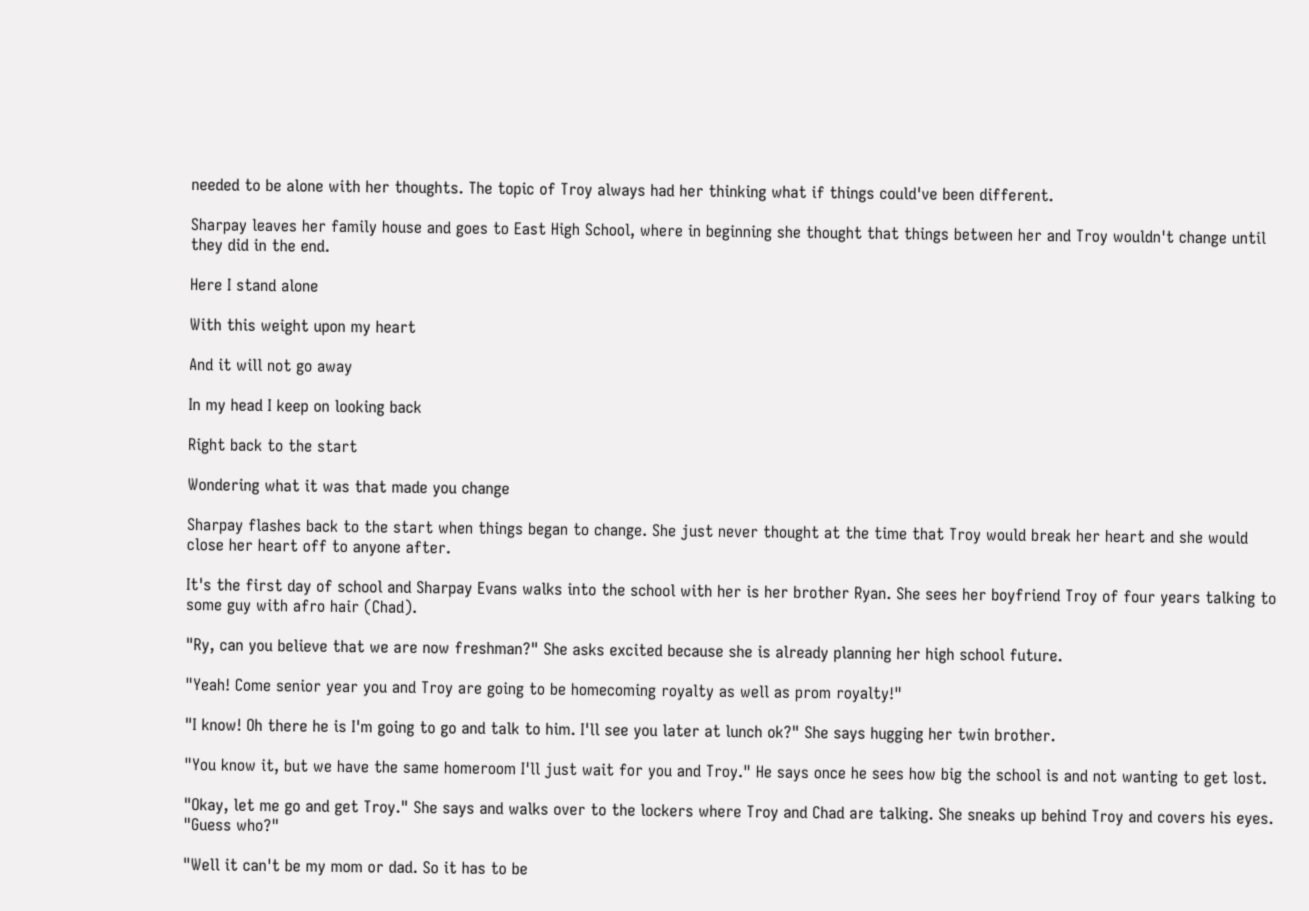needed to be alone with her thoughts. The topic of Troy always had her thinking what if things could've been different.

Sharpay leaves her family house and goes to East High School, where in beginning she thought that things between her and Troy wouldn't change until they did in the end.

Here I stand alone

With this weight upon my heart

And it will not go away

In my head I keep on looking back

Right back to the start

Wondering what it was that made you change

Sharpay flashes back to the start when things began to change. She just never thought at the time that Troy would break her heart and she would close her heart off to anyone after.

It's the first day of school and Sharpay Evans walks into the school with her is her brother Ryan. She sees her boyfriend Troy of four years talking to some guy with afro hair (Chad).

"Ry, can you believe that we are now freshman?" She asks excited because she is already planning her high school future.

"Yeah! Come senior year you and Troy are going to be homecoming royalty as well as prom royalty!"

"I know! Oh there he is I'm going to go and talk to him. I'll see you later at lunch ok?" She says hugging her twin brother.

"You know it, but we have the same homeroom I'll just wait for you and Troy." He says once he sees how big the school is and not wanting to get lost.

"Okay, let me go and get Troy." She says and walks over to the lockers where Troy and Chad are talking. She sneaks up behind Troy and covers his eyes. "Guess who?"

"Well it can't be my mom or dad. So it has to be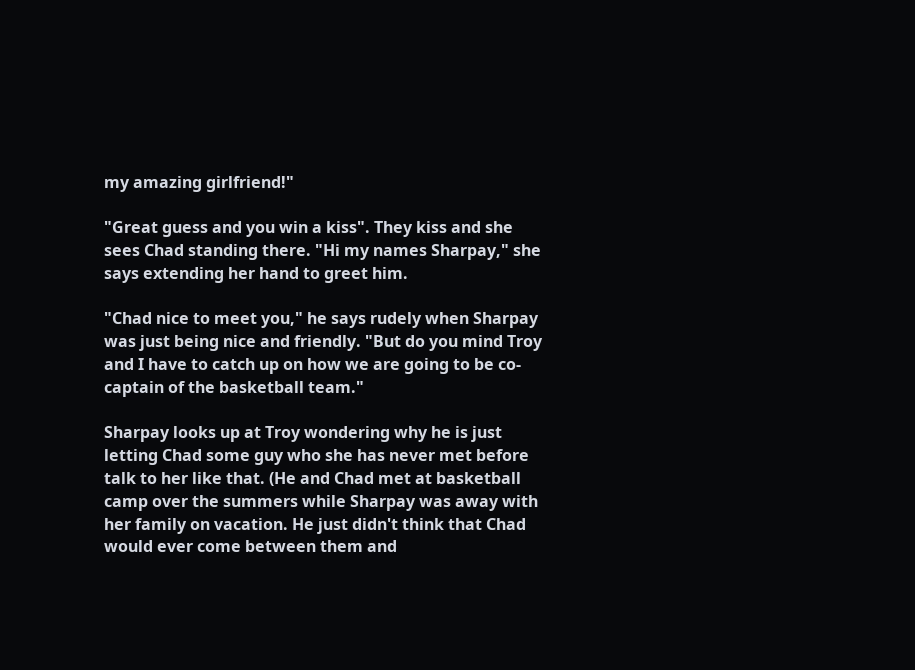my amazing girlfriend!"

"Great guess and you win a kiss". They kiss and she sees Chad standing there. "Hi my names Sharpay," she says extending her hand to greet him.

"Chad nice to meet you," he says rudely when Sharpay was just being nice and friendly. "But do you mind Troy and I have to catch up on how we are going to be co-captain of the basketball team."

Sharpay looks up at Troy wondering why he is just letting Chad some guy who she has never met before talk to her like that. (He and Chad met at basketball camp over the summers while Sharpay was away with her family on vacation. He just didn't think that Chad would ever come between them and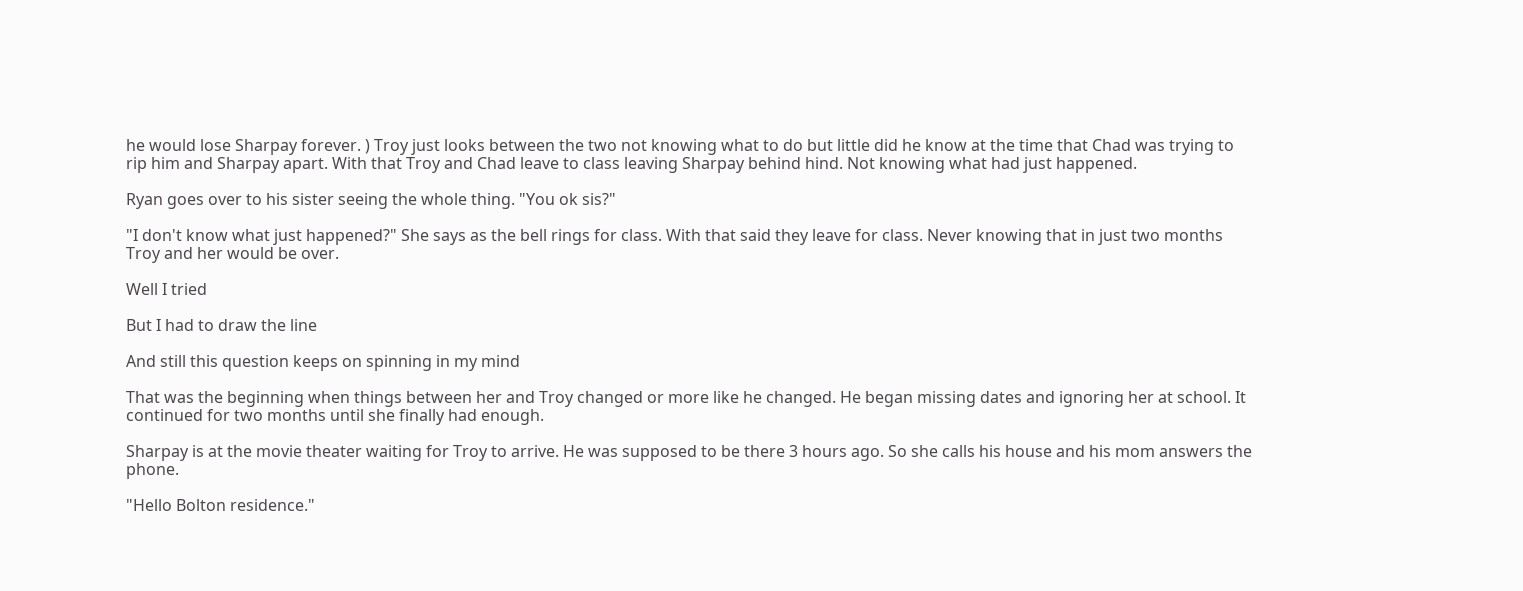he would lose Sharpay forever. ) Troy just looks between the two not knowing what to do but little did he know at the time that Chad was trying to rip him and Sharpay apart. With that Troy and Chad leave to class leaving Sharpay behind hind. Not knowing what had just happened.

Ryan goes over to his sister seeing the whole thing. "You ok sis?"

"I don't know what just happened?" She says as the bell rings for class. With that said they leave for class. Never knowing that in just two months Troy and her would be over.

Well I tried

But I had to draw the line

And still this question keeps on spinning in my mind

That was the beginning when things between her and Troy changed or more like he changed. He began missing dates and ignoring her at school. It continued for two months until she finally had enough.

Sharpay is at the movie theater waiting for Troy to arrive. He was supposed to be there 3 hours ago. So she calls his house and his mom answers the phone.

"Hello Bolton residence."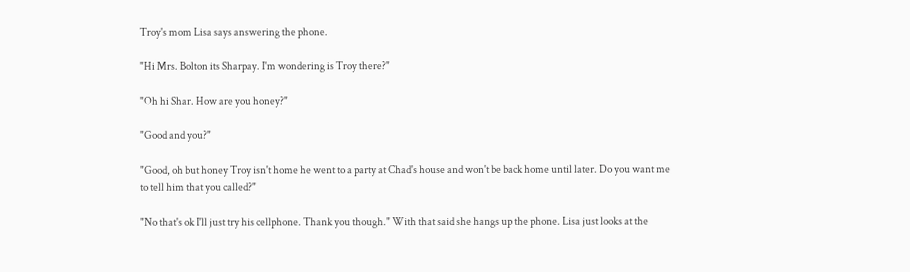Troy's mom Lisa says answering the phone.

"Hi Mrs. Bolton its Sharpay. I'm wondering is Troy there?"

"Oh hi Shar. How are you honey?"

"Good and you?"

"Good, oh but honey Troy isn't home he went to a party at Chad's house and won't be back home until later. Do you want me to tell him that you called?"

"No that's ok I'll just try his cellphone. Thank you though." With that said she hangs up the phone. Lisa just looks at the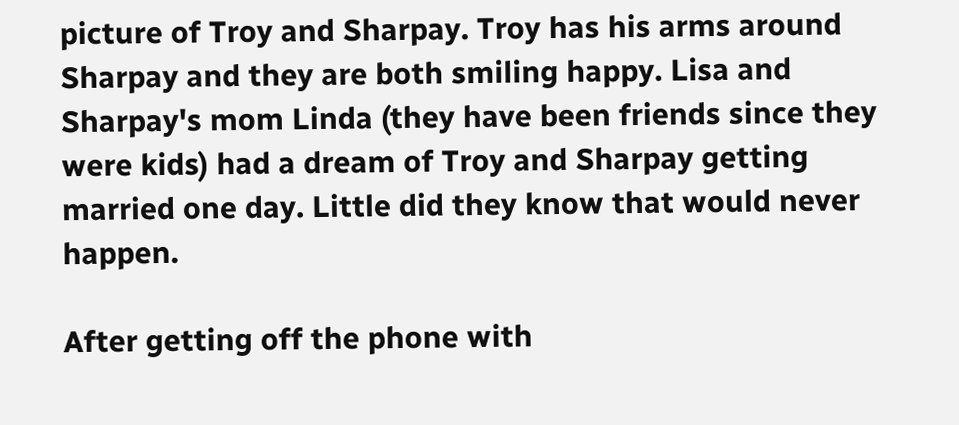picture of Troy and Sharpay. Troy has his arms around Sharpay and they are both smiling happy. Lisa and Sharpay's mom Linda (they have been friends since they were kids) had a dream of Troy and Sharpay getting married one day. Little did they know that would never happen.

After getting off the phone with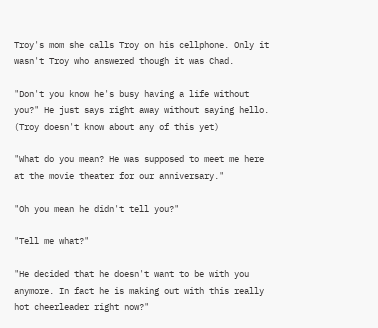Troy's mom she calls Troy on his cellphone. Only it wasn't Troy who answered though it was Chad.

"Don't you know he's busy having a life without you?" He just says right away without saying hello. (Troy doesn't know about any of this yet)

"What do you mean? He was supposed to meet me here at the movie theater for our anniversary."

"Oh you mean he didn't tell you?"

"Tell me what?"

"He decided that he doesn't want to be with you anymore. In fact he is making out with this really hot cheerleader right now?"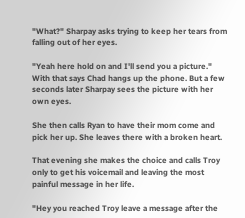"What?" Sharpay asks trying to keep her tears from falling out of her eyes.

"Yeah here hold on and I'll send you a picture." With that says Chad hangs up the phone. But a few seconds later Sharpay sees the picture with her own eyes.

She then calls Ryan to have their mom come and pick her up. She leaves there with a broken heart.

That evening she makes the choice and calls Troy only to get his voicemail and leaving the most painful message in her life.

"Hey you reached Troy leave a message after the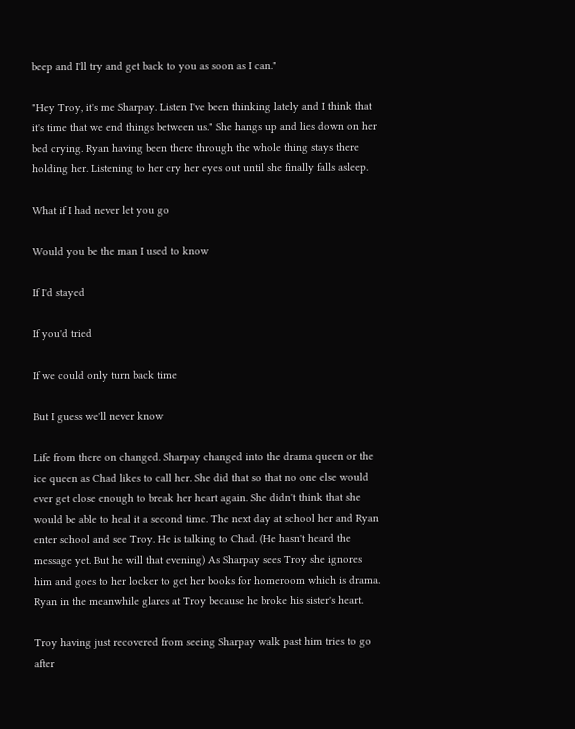beep and I'll try and get back to you as soon as I can."

"Hey Troy, it's me Sharpay. Listen I've been thinking lately and I think that it's time that we end things between us." She hangs up and lies down on her bed crying. Ryan having been there through the whole thing stays there holding her. Listening to her cry her eyes out until she finally falls asleep.

What if I had never let you go

Would you be the man I used to know

If I'd stayed

If you'd tried

If we could only turn back time

But I guess we'll never know

Life from there on changed. Sharpay changed into the drama queen or the ice queen as Chad likes to call her. She did that so that no one else would ever get close enough to break her heart again. She didn't think that she would be able to heal it a second time. The next day at school her and Ryan enter school and see Troy. He is talking to Chad. (He hasn't heard the message yet. But he will that evening) As Sharpay sees Troy she ignores him and goes to her locker to get her books for homeroom which is drama. Ryan in the meanwhile glares at Troy because he broke his sister's heart.

Troy having just recovered from seeing Sharpay walk past him tries to go after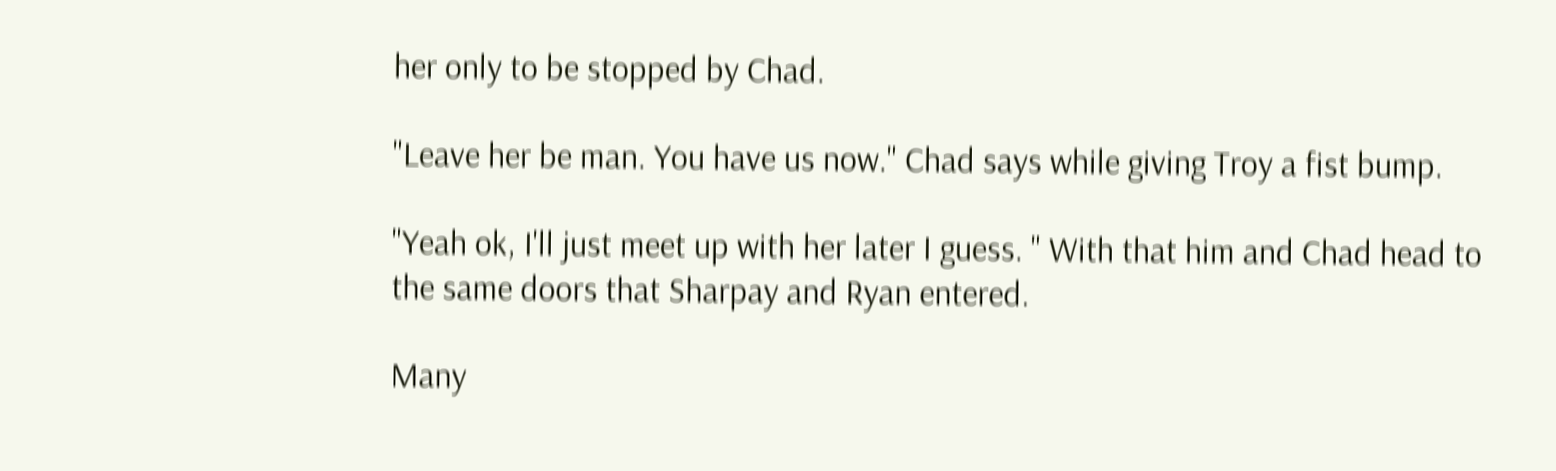her only to be stopped by Chad.

"Leave her be man. You have us now." Chad says while giving Troy a fist bump.

"Yeah ok, I'll just meet up with her later I guess. " With that him and Chad head to the same doors that Sharpay and Ryan entered.

Many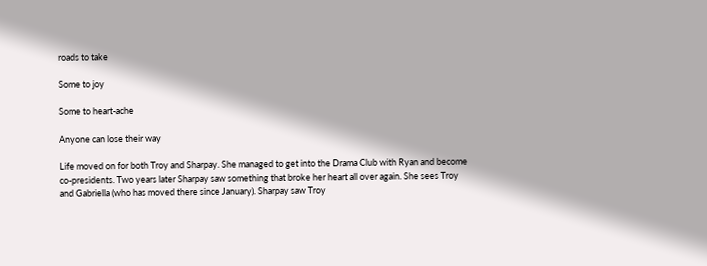roads to take

Some to joy

Some to heart-ache

Anyone can lose their way

Life moved on for both Troy and Sharpay. She managed to get into the Drama Club with Ryan and become co-presidents. Two years later Sharpay saw something that broke her heart all over again. She sees Troy and Gabriella (who has moved there since January). Sharpay saw Troy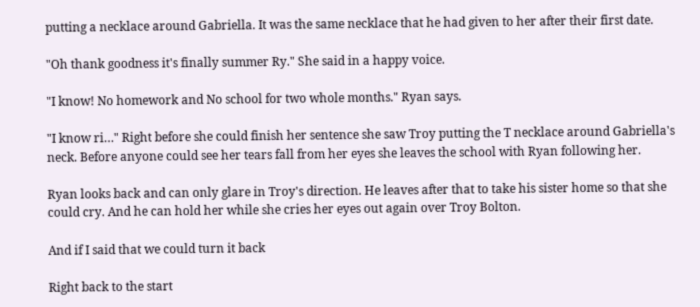putting a necklace around Gabriella. It was the same necklace that he had given to her after their first date.

"Oh thank goodness it's finally summer Ry." She said in a happy voice.

"I know! No homework and No school for two whole months." Ryan says.

"I know ri…" Right before she could finish her sentence she saw Troy putting the T necklace around Gabriella's neck. Before anyone could see her tears fall from her eyes she leaves the school with Ryan following her.

Ryan looks back and can only glare in Troy's direction. He leaves after that to take his sister home so that she could cry. And he can hold her while she cries her eyes out again over Troy Bolton.

And if I said that we could turn it back

Right back to the start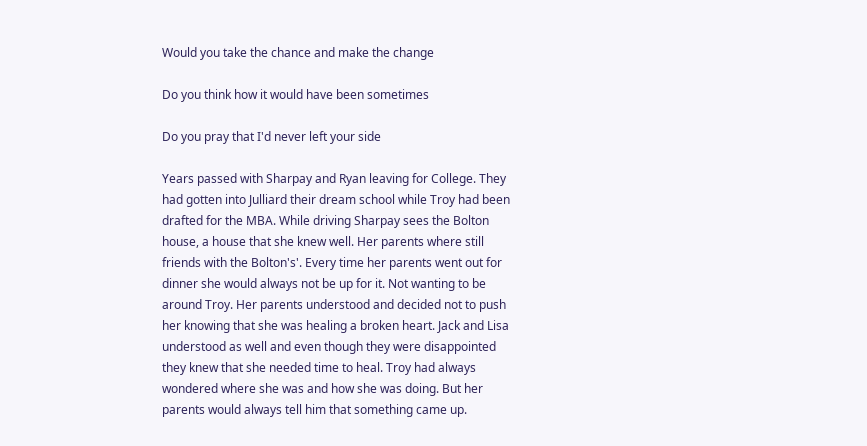Would you take the chance and make the change

Do you think how it would have been sometimes

Do you pray that I'd never left your side

Years passed with Sharpay and Ryan leaving for College. They had gotten into Julliard their dream school while Troy had been drafted for the MBA. While driving Sharpay sees the Bolton house, a house that she knew well. Her parents where still friends with the Bolton's'. Every time her parents went out for dinner she would always not be up for it. Not wanting to be around Troy. Her parents understood and decided not to push her knowing that she was healing a broken heart. Jack and Lisa understood as well and even though they were disappointed they knew that she needed time to heal. Troy had always wondered where she was and how she was doing. But her parents would always tell him that something came up.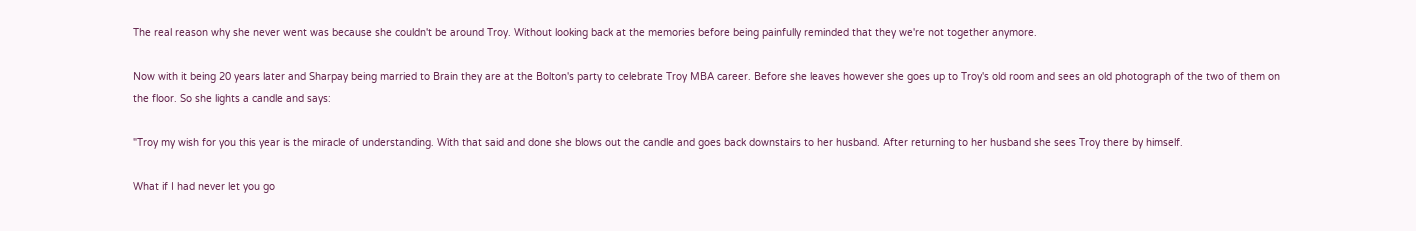The real reason why she never went was because she couldn't be around Troy. Without looking back at the memories before being painfully reminded that they we're not together anymore.

Now with it being 20 years later and Sharpay being married to Brain they are at the Bolton's party to celebrate Troy MBA career. Before she leaves however she goes up to Troy's old room and sees an old photograph of the two of them on the floor. So she lights a candle and says:

"Troy my wish for you this year is the miracle of understanding. With that said and done she blows out the candle and goes back downstairs to her husband. After returning to her husband she sees Troy there by himself.

What if I had never let you go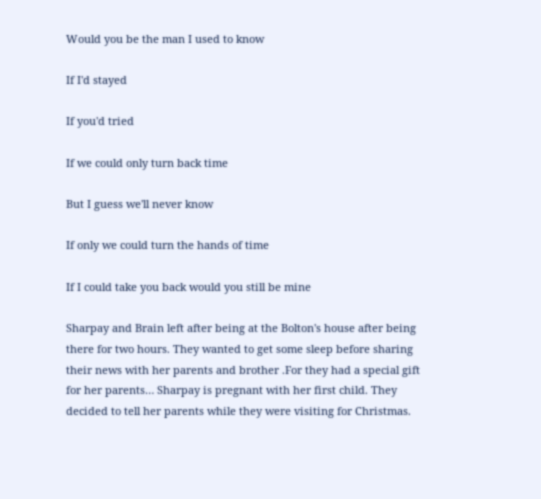Would you be the man I used to know

If I'd stayed

If you'd tried

If we could only turn back time

But I guess we'll never know

If only we could turn the hands of time

If I could take you back would you still be mine

Sharpay and Brain left after being at the Bolton's house after being there for two hours. They wanted to get some sleep before sharing their news with her parents and brother .For they had a special gift for her parents… Sharpay is pregnant with her first child. They decided to tell her parents while they were visiting for Christmas.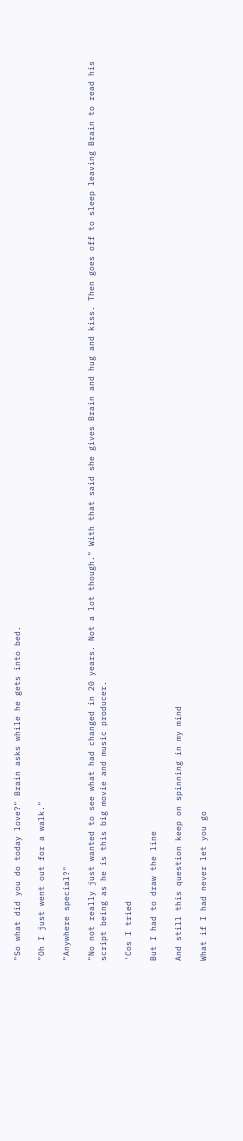"So what did you do today love?" Brain asks while he gets into bed.

"Oh I just went out for a walk."

"Anywhere special?"

"No not really just wanted to see what had changed in 20 years. Not a lot though." With that said she gives Brain and hug and kiss. Then goes off to sleep leaving Brain to read his script being as he is this big movie and music producer.

'Cos I tried

But I had to draw the line

And still this question keep on spinning in my mind

What if I had never let you go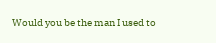Would you be the man I used to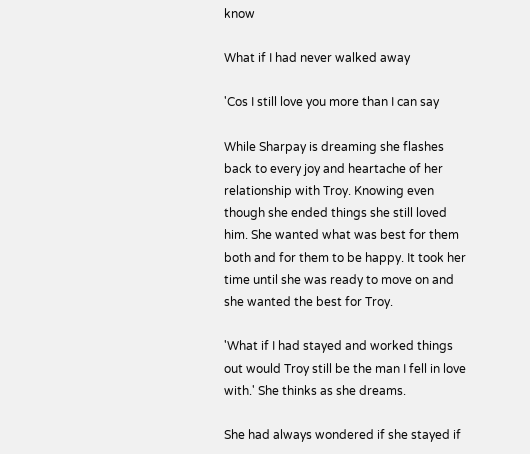know

What if I had never walked away

'Cos I still love you more than I can say

While Sharpay is dreaming she flashes back to every joy and heartache of her relationship with Troy. Knowing even though she ended things she still loved him. She wanted what was best for them both and for them to be happy. It took her time until she was ready to move on and she wanted the best for Troy.

'What if I had stayed and worked things out would Troy still be the man I fell in love with.' She thinks as she dreams.

She had always wondered if she stayed if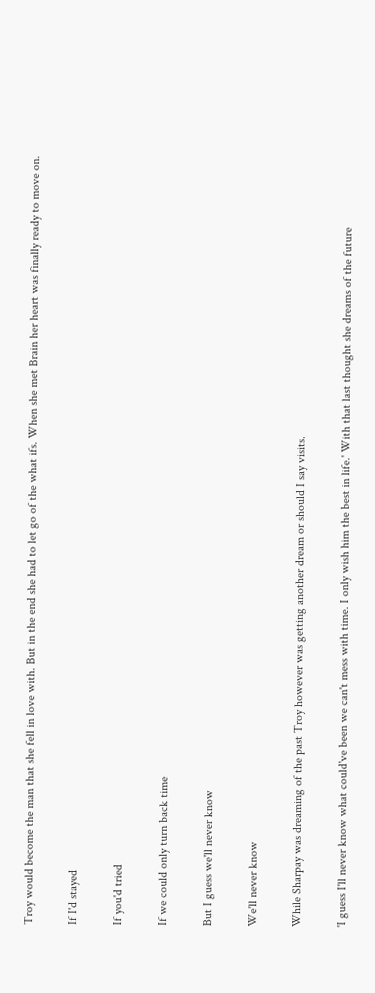Troy would become the man that she fell in love with. But in the end she had to let go of the what ifs. When she met Brain her heart was finally ready to move on.

If I'd stayed

If you'd tried

If we could only turn back time

But I guess we'll never know

We'll never know

While Sharpay was dreaming of the past Troy however was getting another dream or should I say visits.

'I guess I'll never know what could've been we can't mess with time. I only wish him the best in life.' With that last thought she dreams of the future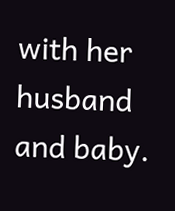with her husband and baby.